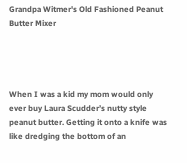Grandpa Witmer's Old Fashioned Peanut Butter Mixer




When I was a kid my mom would only ever buy Laura Scudder’s nutty style peanut butter. Getting it onto a knife was like dredging the bottom of an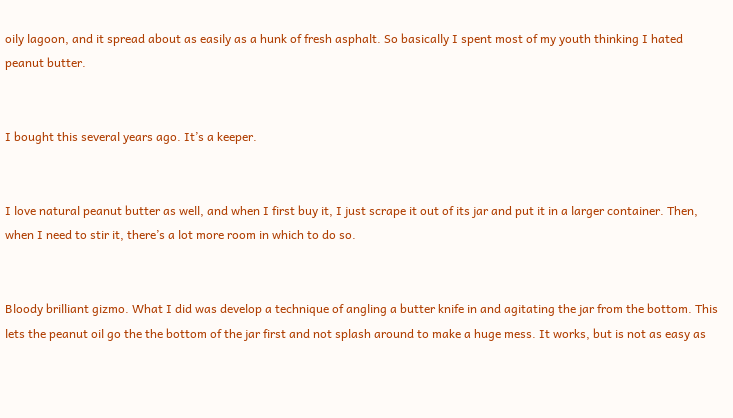oily lagoon, and it spread about as easily as a hunk of fresh asphalt. So basically I spent most of my youth thinking I hated peanut butter.


I bought this several years ago. It’s a keeper.


I love natural peanut butter as well, and when I first buy it, I just scrape it out of its jar and put it in a larger container. Then, when I need to stir it, there’s a lot more room in which to do so.


Bloody brilliant gizmo. What I did was develop a technique of angling a butter knife in and agitating the jar from the bottom. This lets the peanut oil go the the bottom of the jar first and not splash around to make a huge mess. It works, but is not as easy as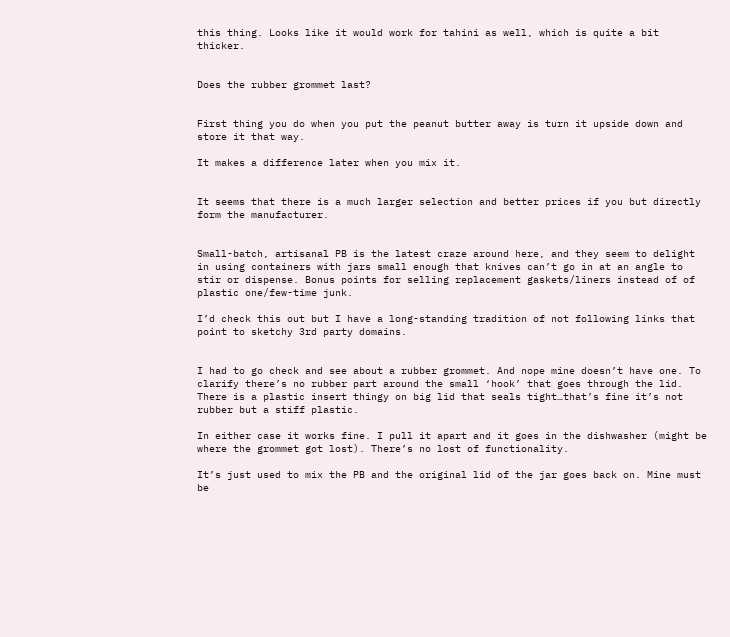this thing. Looks like it would work for tahini as well, which is quite a bit thicker.


Does the rubber grommet last?


First thing you do when you put the peanut butter away is turn it upside down and store it that way.

It makes a difference later when you mix it.


It seems that there is a much larger selection and better prices if you but directly form the manufacturer.


Small-batch, artisanal PB is the latest craze around here, and they seem to delight in using containers with jars small enough that knives can’t go in at an angle to stir or dispense. Bonus points for selling replacement gaskets/liners instead of of plastic one/few-time junk.

I’d check this out but I have a long-standing tradition of not following links that point to sketchy 3rd party domains.


I had to go check and see about a rubber grommet. And nope mine doesn’t have one. To clarify there’s no rubber part around the small ‘hook’ that goes through the lid. There is a plastic insert thingy on big lid that seals tight…that’s fine it’s not rubber but a stiff plastic.

In either case it works fine. I pull it apart and it goes in the dishwasher (might be where the grommet got lost). There’s no lost of functionality.

It’s just used to mix the PB and the original lid of the jar goes back on. Mine must be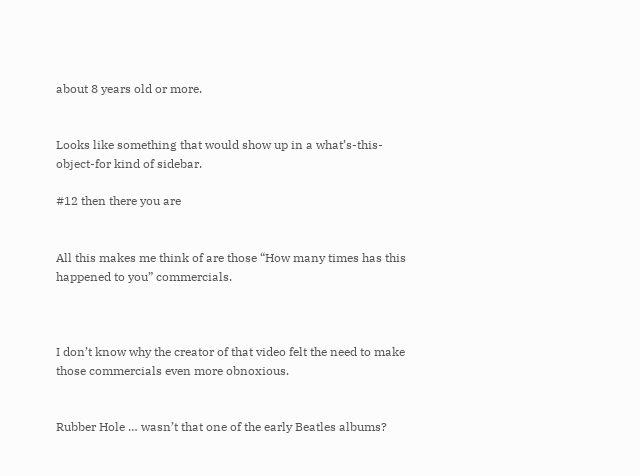about 8 years old or more.


Looks like something that would show up in a what’s-this-object-for kind of sidebar.

#12 then there you are


All this makes me think of are those “How many times has this happened to you” commercials.



I don’t know why the creator of that video felt the need to make those commercials even more obnoxious.


Rubber Hole … wasn’t that one of the early Beatles albums?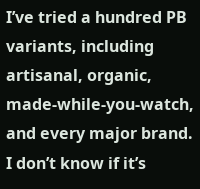I’ve tried a hundred PB variants, including artisanal, organic, made-while-you-watch, and every major brand. I don’t know if it’s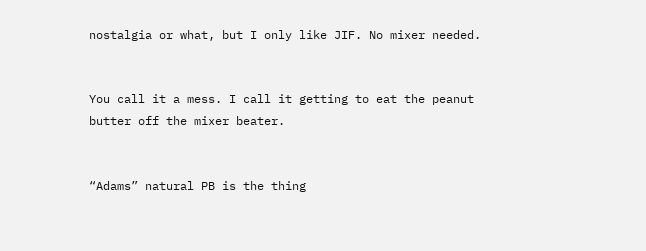nostalgia or what, but I only like JIF. No mixer needed.


You call it a mess. I call it getting to eat the peanut butter off the mixer beater.


“Adams” natural PB is the thing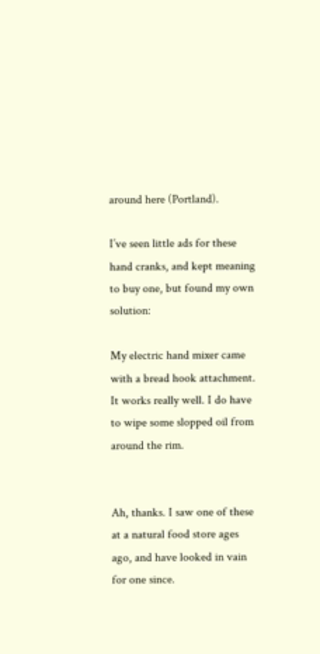around here (Portland).

I’ve seen little ads for these hand cranks, and kept meaning to buy one, but found my own solution:

My electric hand mixer came with a bread hook attachment. It works really well. I do have to wipe some slopped oil from around the rim.


Ah, thanks. I saw one of these at a natural food store ages ago, and have looked in vain for one since.